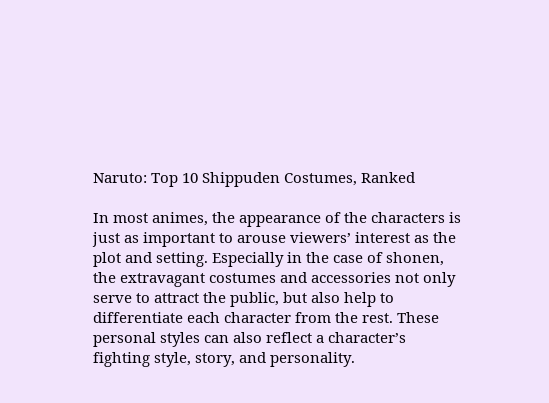Naruto: Top 10 Shippuden Costumes, Ranked

In most animes, the appearance of the characters is just as important to arouse viewers’ interest as the plot and setting. Especially in the case of shonen, the extravagant costumes and accessories not only serve to attract the public, but also help to differentiate each character from the rest. These personal styles can also reflect a character’s fighting style, story, and personality.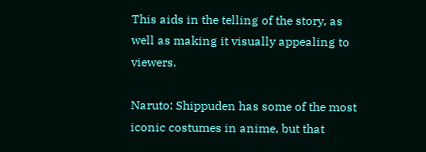This aids in the telling of the story, as well as making it visually appealing to viewers.

Naruto: Shippuden has some of the most iconic costumes in anime, but that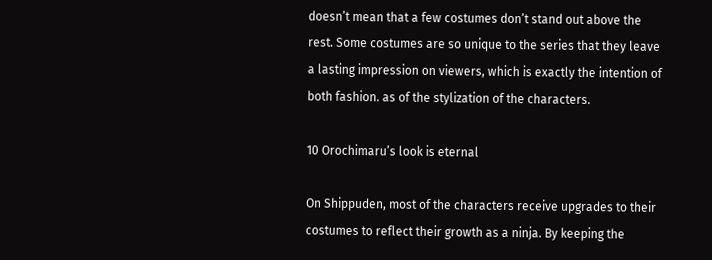doesn’t mean that a few costumes don’t stand out above the rest. Some costumes are so unique to the series that they leave a lasting impression on viewers, which is exactly the intention of both fashion. as of the stylization of the characters.

10 Orochimaru’s look is eternal

On Shippuden, most of the characters receive upgrades to their costumes to reflect their growth as a ninja. By keeping the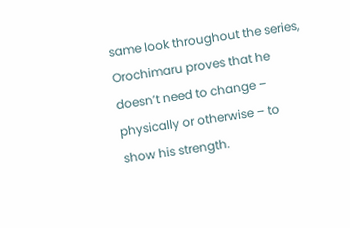same look throughout the series, Orochimaru proves that he doesn’t need to change – physically or otherwise – to show his strength.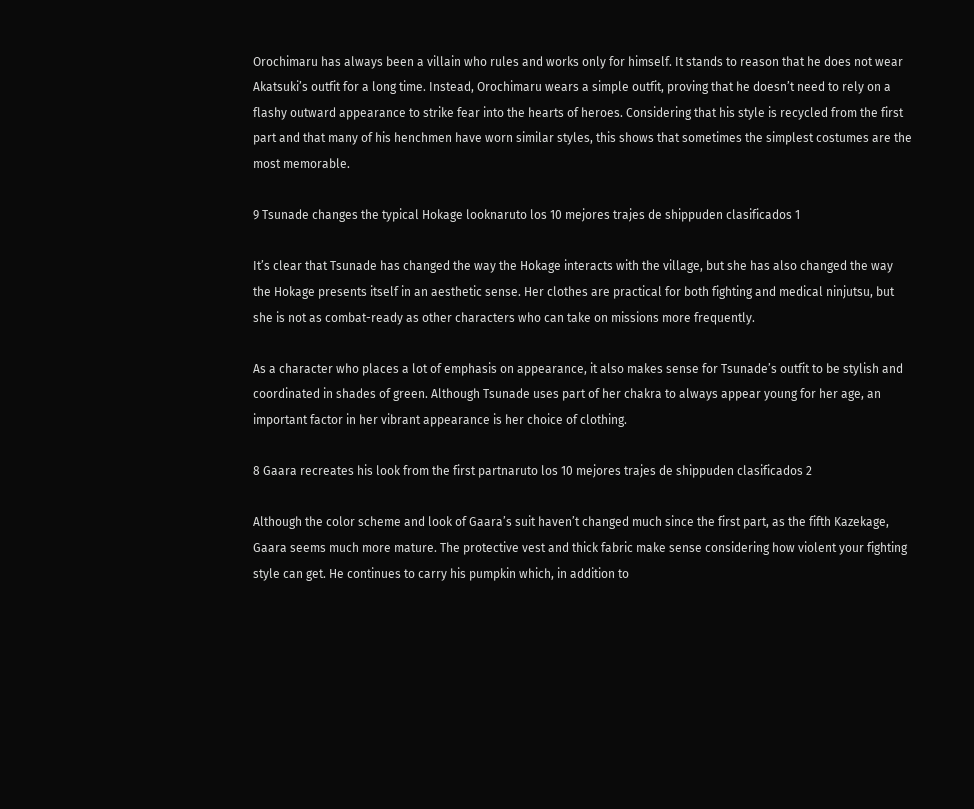Orochimaru has always been a villain who rules and works only for himself. It stands to reason that he does not wear Akatsuki’s outfit for a long time. Instead, Orochimaru wears a simple outfit, proving that he doesn’t need to rely on a flashy outward appearance to strike fear into the hearts of heroes. Considering that his style is recycled from the first part and that many of his henchmen have worn similar styles, this shows that sometimes the simplest costumes are the most memorable.

9 Tsunade changes the typical Hokage looknaruto los 10 mejores trajes de shippuden clasificados 1

It’s clear that Tsunade has changed the way the Hokage interacts with the village, but she has also changed the way the Hokage presents itself in an aesthetic sense. Her clothes are practical for both fighting and medical ninjutsu, but she is not as combat-ready as other characters who can take on missions more frequently.

As a character who places a lot of emphasis on appearance, it also makes sense for Tsunade’s outfit to be stylish and coordinated in shades of green. Although Tsunade uses part of her chakra to always appear young for her age, an important factor in her vibrant appearance is her choice of clothing.

8 Gaara recreates his look from the first partnaruto los 10 mejores trajes de shippuden clasificados 2

Although the color scheme and look of Gaara’s suit haven’t changed much since the first part, as the fifth Kazekage, Gaara seems much more mature. The protective vest and thick fabric make sense considering how violent your fighting style can get. He continues to carry his pumpkin which, in addition to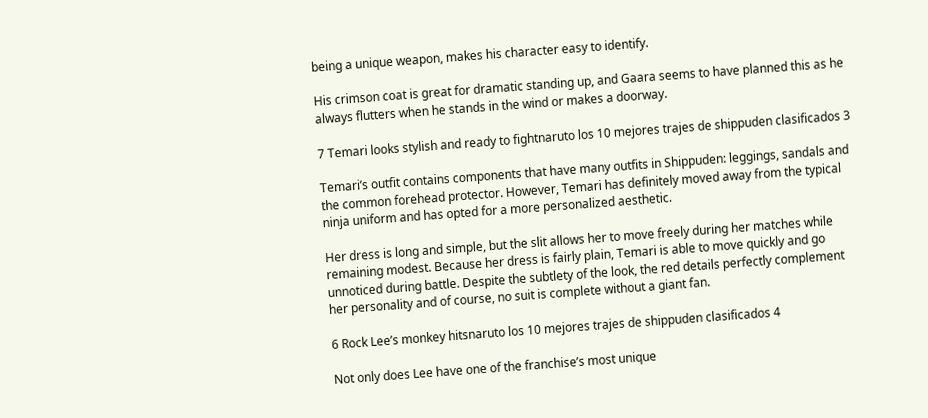being a unique weapon, makes his character easy to identify.

His crimson coat is great for dramatic standing up, and Gaara seems to have planned this as he always flutters when he stands in the wind or makes a doorway.

7 Temari looks stylish and ready to fightnaruto los 10 mejores trajes de shippuden clasificados 3

Temari’s outfit contains components that have many outfits in Shippuden: leggings, sandals and the common forehead protector. However, Temari has definitely moved away from the typical ninja uniform and has opted for a more personalized aesthetic.

Her dress is long and simple, but the slit allows her to move freely during her matches while remaining modest. Because her dress is fairly plain, Temari is able to move quickly and go unnoticed during battle. Despite the subtlety of the look, the red details perfectly complement her personality and of course, no suit is complete without a giant fan.

6 Rock Lee’s monkey hitsnaruto los 10 mejores trajes de shippuden clasificados 4

Not only does Lee have one of the franchise’s most unique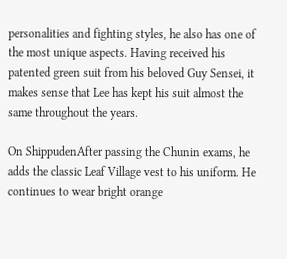personalities and fighting styles, he also has one of the most unique aspects. Having received his patented green suit from his beloved Guy Sensei, it makes sense that Lee has kept his suit almost the same throughout the years.

On ShippudenAfter passing the Chunin exams, he adds the classic Leaf Village vest to his uniform. He continues to wear bright orange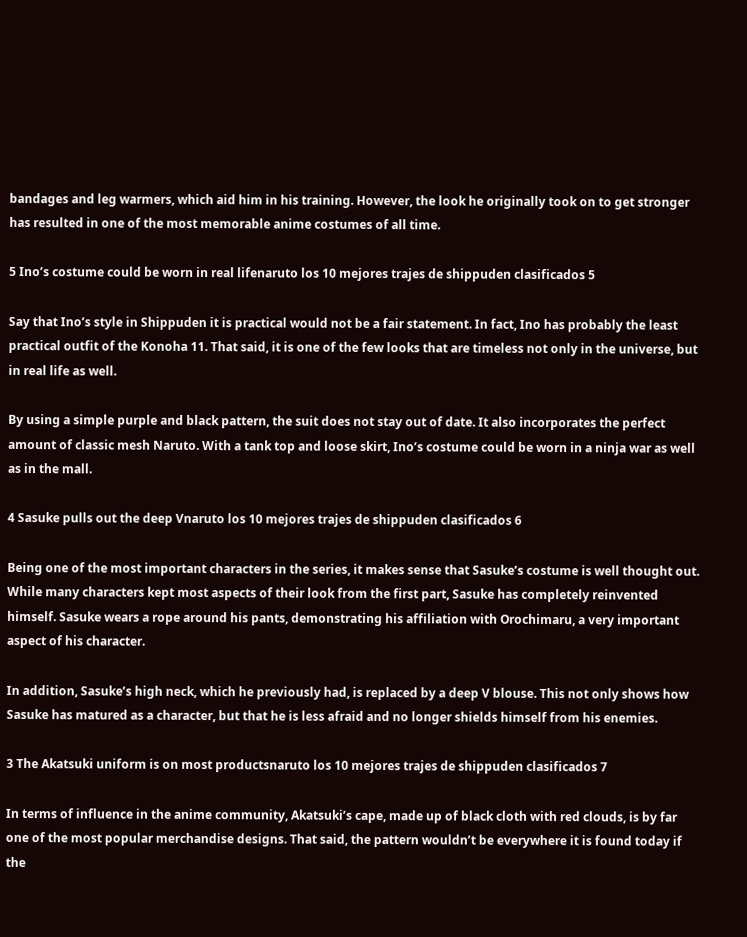bandages and leg warmers, which aid him in his training. However, the look he originally took on to get stronger has resulted in one of the most memorable anime costumes of all time.

5 Ino’s costume could be worn in real lifenaruto los 10 mejores trajes de shippuden clasificados 5

Say that Ino’s style in Shippuden it is practical would not be a fair statement. In fact, Ino has probably the least practical outfit of the Konoha 11. That said, it is one of the few looks that are timeless not only in the universe, but in real life as well.

By using a simple purple and black pattern, the suit does not stay out of date. It also incorporates the perfect amount of classic mesh Naruto. With a tank top and loose skirt, Ino’s costume could be worn in a ninja war as well as in the mall.

4 Sasuke pulls out the deep Vnaruto los 10 mejores trajes de shippuden clasificados 6

Being one of the most important characters in the series, it makes sense that Sasuke’s costume is well thought out. While many characters kept most aspects of their look from the first part, Sasuke has completely reinvented himself. Sasuke wears a rope around his pants, demonstrating his affiliation with Orochimaru, a very important aspect of his character.

In addition, Sasuke’s high neck, which he previously had, is replaced by a deep V blouse. This not only shows how Sasuke has matured as a character, but that he is less afraid and no longer shields himself from his enemies.

3 The Akatsuki uniform is on most productsnaruto los 10 mejores trajes de shippuden clasificados 7

In terms of influence in the anime community, Akatsuki’s cape, made up of black cloth with red clouds, is by far one of the most popular merchandise designs. That said, the pattern wouldn’t be everywhere it is found today if the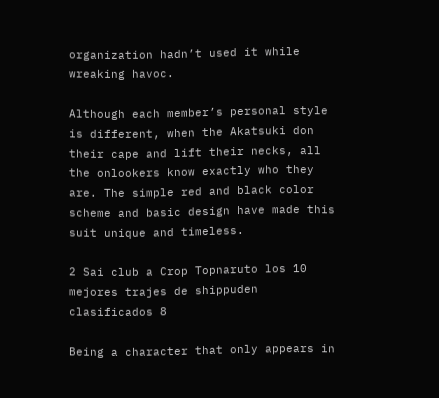organization hadn’t used it while wreaking havoc.

Although each member’s personal style is different, when the Akatsuki don their cape and lift their necks, all the onlookers know exactly who they are. The simple red and black color scheme and basic design have made this suit unique and timeless.

2 Sai club a Crop Topnaruto los 10 mejores trajes de shippuden clasificados 8

Being a character that only appears in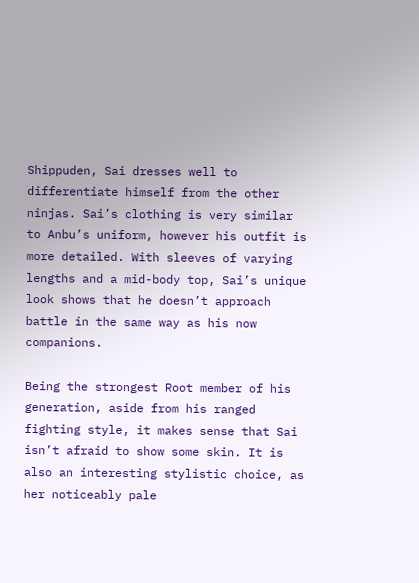Shippuden, Sai dresses well to differentiate himself from the other ninjas. Sai’s clothing is very similar to Anbu’s uniform, however his outfit is more detailed. With sleeves of varying lengths and a mid-body top, Sai’s unique look shows that he doesn’t approach battle in the same way as his now companions.

Being the strongest Root member of his generation, aside from his ranged fighting style, it makes sense that Sai isn’t afraid to show some skin. It is also an interesting stylistic choice, as her noticeably pale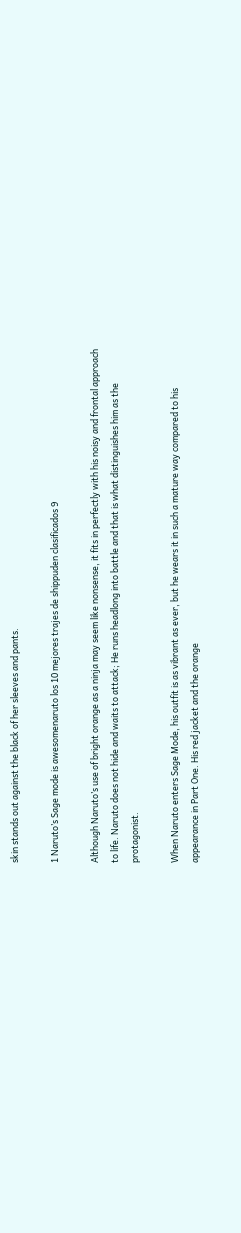skin stands out against the black of her sleeves and pants.

1 Naruto’s Sage mode is awesomenaruto los 10 mejores trajes de shippuden clasificados 9

Although Naruto’s use of bright orange as a ninja may seem like nonsense, it fits in perfectly with his noisy and frontal approach to life. Naruto does not hide and waits to attack; He runs headlong into battle and that is what distinguishes him as the protagonist.

When Naruto enters Sage Mode, his outfit is as vibrant as ever, but he wears it in such a mature way compared to his appearance in Part One. His red jacket and the orange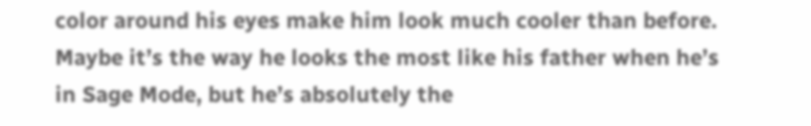color around his eyes make him look much cooler than before. Maybe it’s the way he looks the most like his father when he’s in Sage Mode, but he’s absolutely the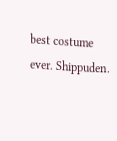best costume ever. Shippuden.